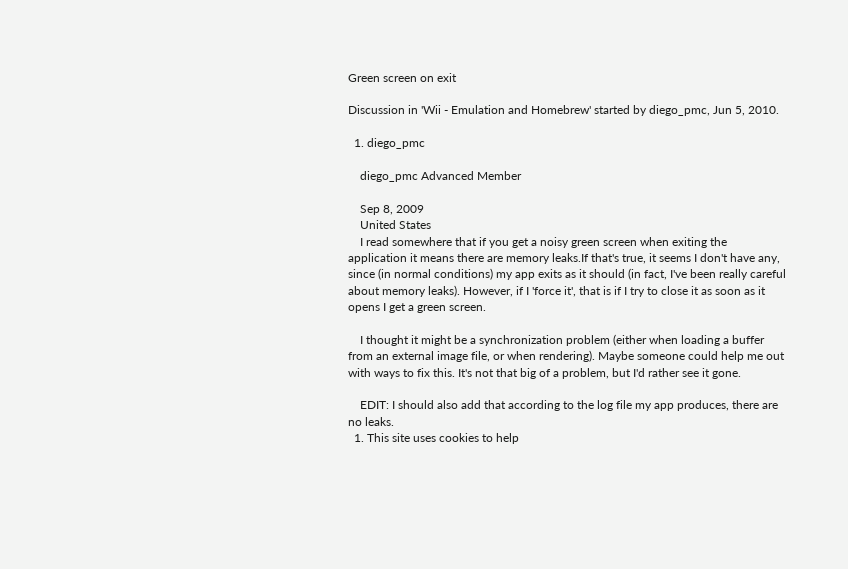Green screen on exit

Discussion in 'Wii - Emulation and Homebrew' started by diego_pmc, Jun 5, 2010.

  1. diego_pmc

    diego_pmc Advanced Member

    Sep 8, 2009
    United States
    I read somewhere that if you get a noisy green screen when exiting the application it means there are memory leaks.If that's true, it seems I don't have any, since (in normal conditions) my app exits as it should (in fact, I've been really careful about memory leaks). However, if I 'force it', that is if I try to close it as soon as it opens I get a green screen.

    I thought it might be a synchronization problem (either when loading a buffer from an external image file, or when rendering). Maybe someone could help me out with ways to fix this. It's not that big of a problem, but I'd rather see it gone.

    EDIT: I should also add that according to the log file my app produces, there are no leaks.
  1. This site uses cookies to help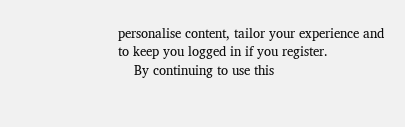personalise content, tailor your experience and to keep you logged in if you register.
    By continuing to use this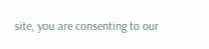site, you are consenting to our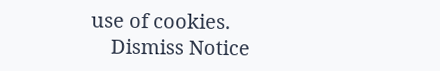use of cookies.
    Dismiss Notice